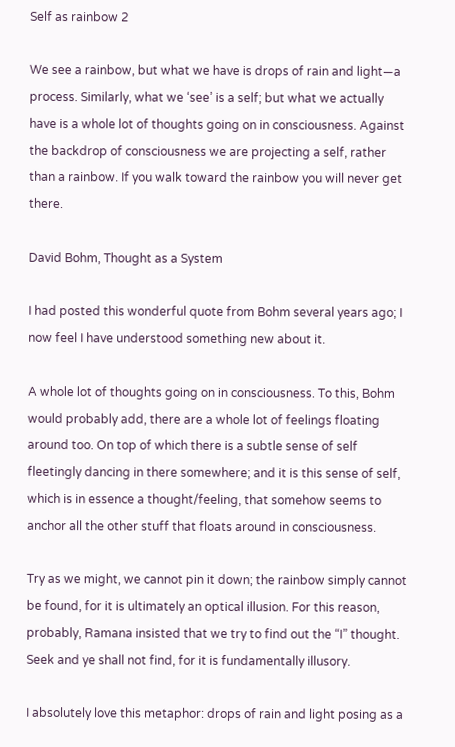Self as rainbow 2

We see a rainbow, but what we have is drops of rain and light—a process. Similarly, what we ‘see’ is a self; but what we actually have is a whole lot of thoughts going on in consciousness. Against the backdrop of consciousness we are projecting a self, rather than a rainbow. If you walk toward the rainbow you will never get there.

David Bohm, Thought as a System

I had posted this wonderful quote from Bohm several years ago; I now feel I have understood something new about it.

A whole lot of thoughts going on in consciousness. To this, Bohm would probably add, there are a whole lot of feelings floating around too. On top of which there is a subtle sense of self fleetingly dancing in there somewhere; and it is this sense of self, which is in essence a thought/feeling, that somehow seems to anchor all the other stuff that floats around in consciousness.

Try as we might, we cannot pin it down; the rainbow simply cannot be found, for it is ultimately an optical illusion. For this reason, probably, Ramana insisted that we try to find out the “I” thought. Seek and ye shall not find, for it is fundamentally illusory.

I absolutely love this metaphor: drops of rain and light posing as a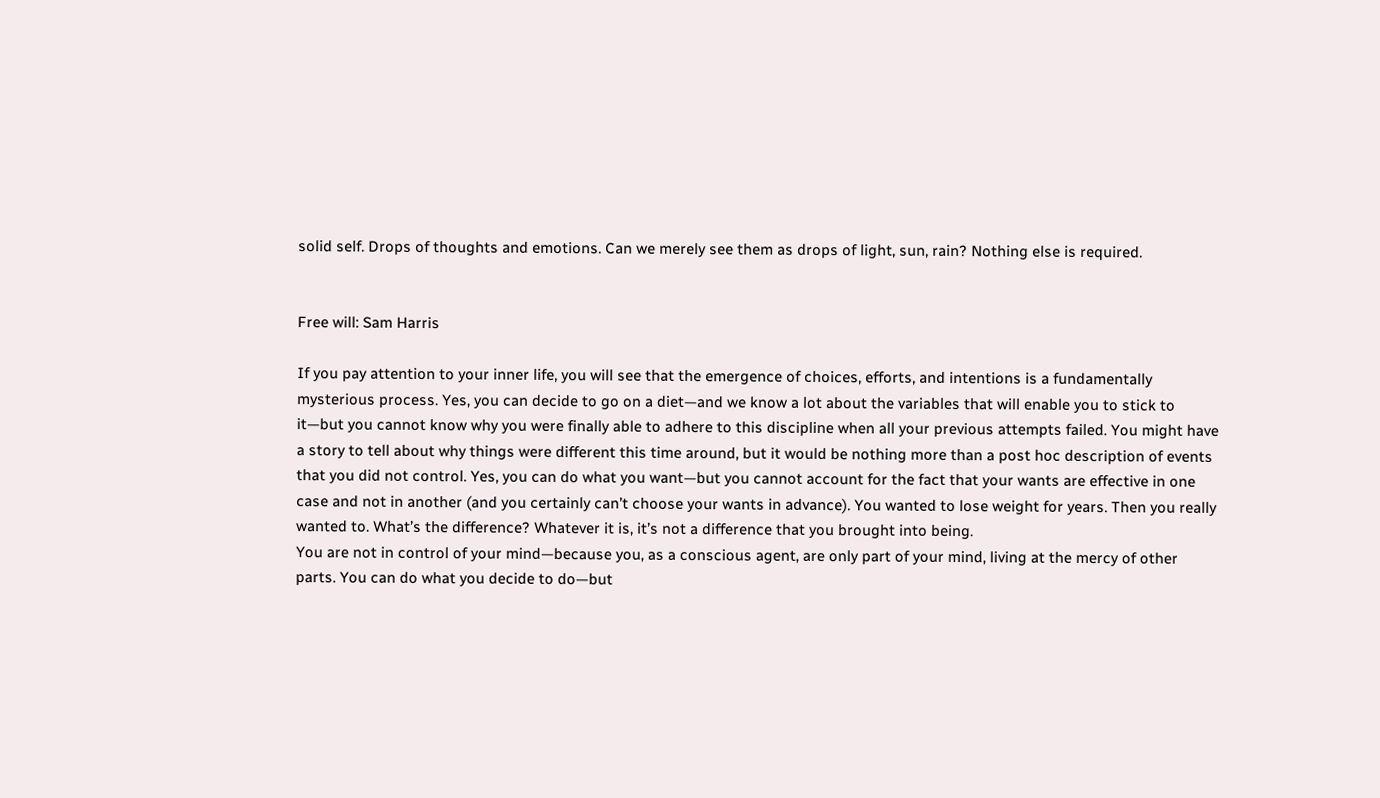solid self. Drops of thoughts and emotions. Can we merely see them as drops of light, sun, rain? Nothing else is required.


Free will: Sam Harris

If you pay attention to your inner life, you will see that the emergence of choices, efforts, and intentions is a fundamentally mysterious process. Yes, you can decide to go on a diet—and we know a lot about the variables that will enable you to stick to it—but you cannot know why you were finally able to adhere to this discipline when all your previous attempts failed. You might have a story to tell about why things were different this time around, but it would be nothing more than a post hoc description of events that you did not control. Yes, you can do what you want—but you cannot account for the fact that your wants are effective in one case and not in another (and you certainly can’t choose your wants in advance). You wanted to lose weight for years. Then you really wanted to. What’s the difference? Whatever it is, it’s not a difference that you brought into being.
You are not in control of your mind—because you, as a conscious agent, are only part of your mind, living at the mercy of other parts. You can do what you decide to do—but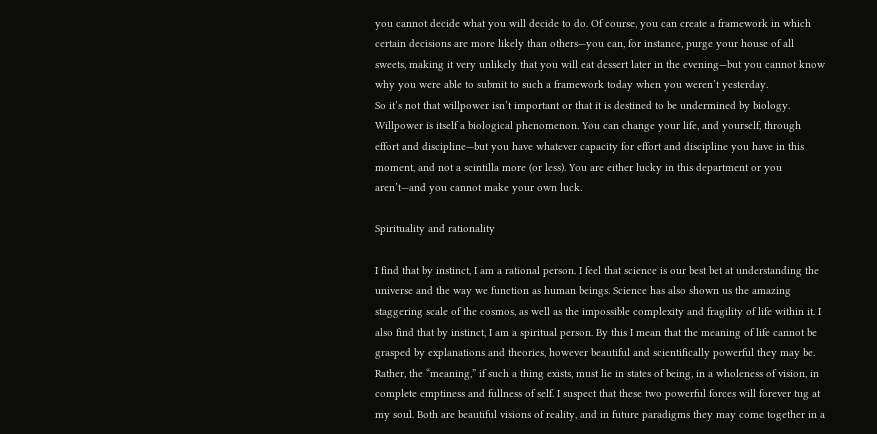you cannot decide what you will decide to do. Of course, you can create a framework in which certain decisions are more likely than others—you can, for instance, purge your house of all sweets, making it very unlikely that you will eat dessert later in the evening—but you cannot know why you were able to submit to such a framework today when you weren’t yesterday.
So it’s not that willpower isn’t important or that it is destined to be undermined by biology. Willpower is itself a biological phenomenon. You can change your life, and yourself, through effort and discipline—but you have whatever capacity for effort and discipline you have in this moment, and not a scintilla more (or less). You are either lucky in this department or you aren’t—and you cannot make your own luck.

Spirituality and rationality

I find that by instinct, I am a rational person. I feel that science is our best bet at understanding the universe and the way we function as human beings. Science has also shown us the amazing staggering scale of the cosmos, as well as the impossible complexity and fragility of life within it. I also find that by instinct, I am a spiritual person. By this I mean that the meaning of life cannot be grasped by explanations and theories, however beautiful and scientifically powerful they may be. Rather, the “meaning,” if such a thing exists, must lie in states of being, in a wholeness of vision, in complete emptiness and fullness of self. I suspect that these two powerful forces will forever tug at my soul. Both are beautiful visions of reality, and in future paradigms they may come together in a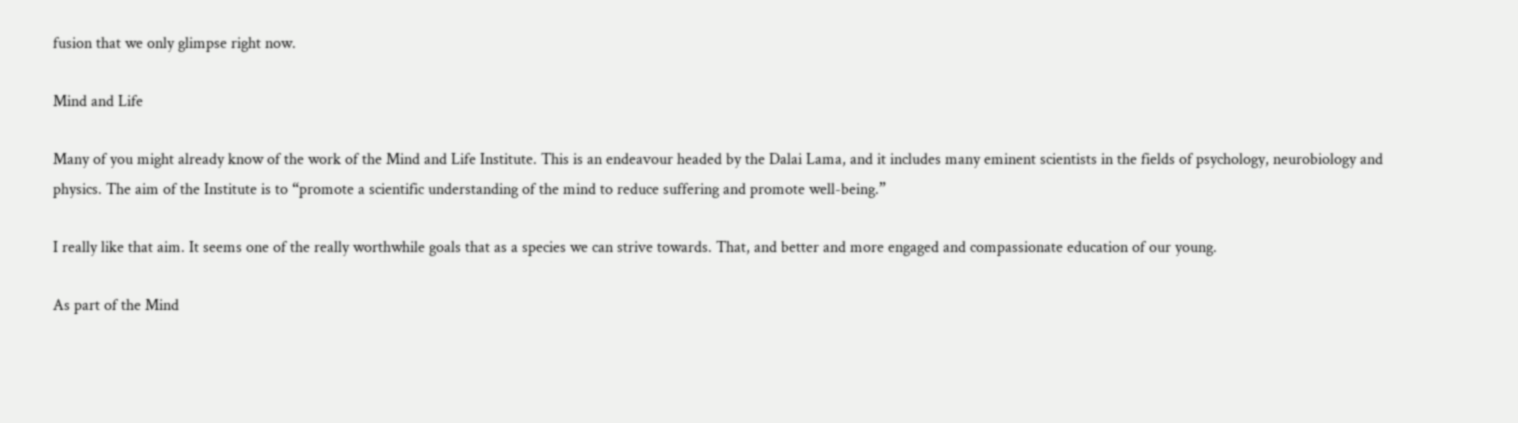fusion that we only glimpse right now.

Mind and Life

Many of you might already know of the work of the Mind and Life Institute. This is an endeavour headed by the Dalai Lama, and it includes many eminent scientists in the fields of psychology, neurobiology and physics. The aim of the Institute is to “promote a scientific understanding of the mind to reduce suffering and promote well-being.”

I really like that aim. It seems one of the really worthwhile goals that as a species we can strive towards. That, and better and more engaged and compassionate education of our young.

As part of the Mind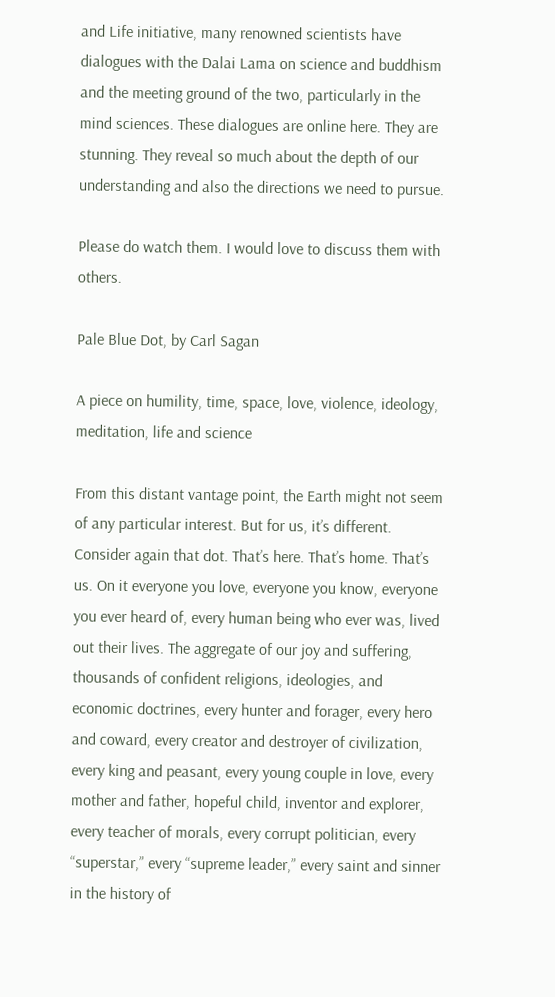and Life initiative, many renowned scientists have dialogues with the Dalai Lama on science and buddhism and the meeting ground of the two, particularly in the mind sciences. These dialogues are online here. They are stunning. They reveal so much about the depth of our understanding and also the directions we need to pursue.

Please do watch them. I would love to discuss them with others.

Pale Blue Dot, by Carl Sagan

A piece on humility, time, space, love, violence, ideology, meditation, life and science

From this distant vantage point, the Earth might not seem of any particular interest. But for us, it’s different. Consider again that dot. That’s here. That’s home. That’s us. On it everyone you love, everyone you know, everyone you ever heard of, every human being who ever was, lived out their lives. The aggregate of our joy and suffering, thousands of confident religions, ideologies, and economic doctrines, every hunter and forager, every hero and coward, every creator and destroyer of civilization, every king and peasant, every young couple in love, every mother and father, hopeful child, inventor and explorer, every teacher of morals, every corrupt politician, every “superstar,” every “supreme leader,” every saint and sinner in the history of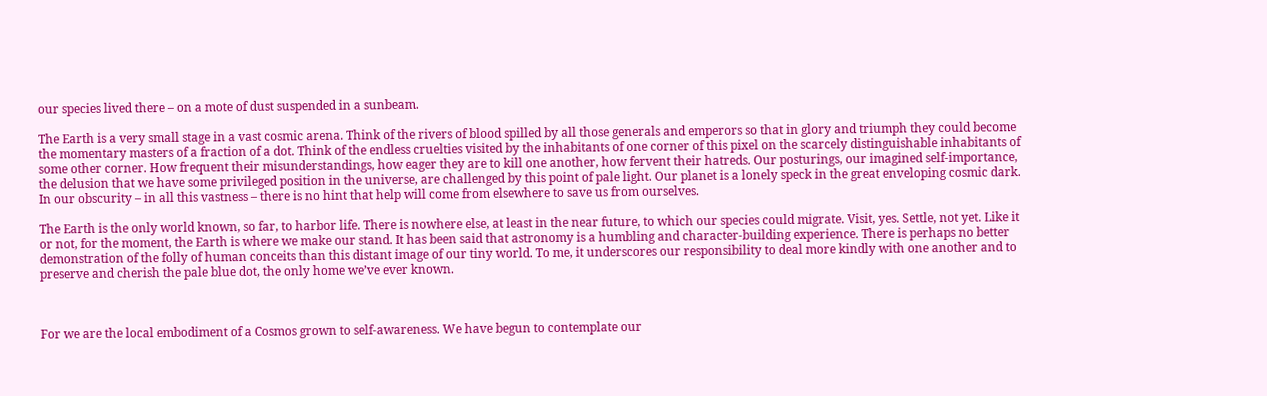our species lived there – on a mote of dust suspended in a sunbeam.

The Earth is a very small stage in a vast cosmic arena. Think of the rivers of blood spilled by all those generals and emperors so that in glory and triumph they could become the momentary masters of a fraction of a dot. Think of the endless cruelties visited by the inhabitants of one corner of this pixel on the scarcely distinguishable inhabitants of some other corner. How frequent their misunderstandings, how eager they are to kill one another, how fervent their hatreds. Our posturings, our imagined self-importance, the delusion that we have some privileged position in the universe, are challenged by this point of pale light. Our planet is a lonely speck in the great enveloping cosmic dark. In our obscurity – in all this vastness – there is no hint that help will come from elsewhere to save us from ourselves.

The Earth is the only world known, so far, to harbor life. There is nowhere else, at least in the near future, to which our species could migrate. Visit, yes. Settle, not yet. Like it or not, for the moment, the Earth is where we make our stand. It has been said that astronomy is a humbling and character-building experience. There is perhaps no better demonstration of the folly of human conceits than this distant image of our tiny world. To me, it underscores our responsibility to deal more kindly with one another and to preserve and cherish the pale blue dot, the only home we’ve ever known.



For we are the local embodiment of a Cosmos grown to self-awareness. We have begun to contemplate our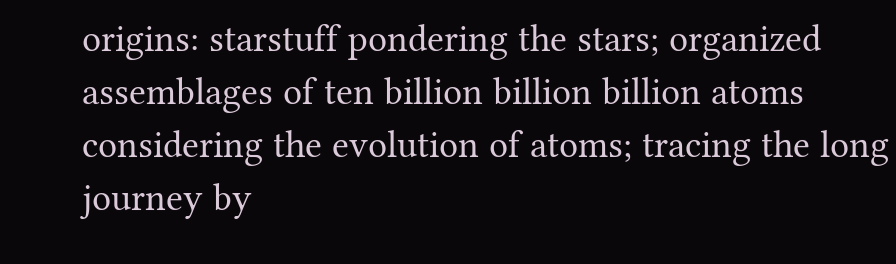origins: starstuff pondering the stars; organized assemblages of ten billion billion billion atoms considering the evolution of atoms; tracing the long journey by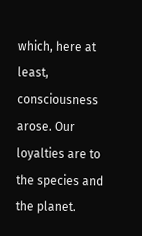which, here at least, consciousness arose. Our loyalties are to the species and the planet.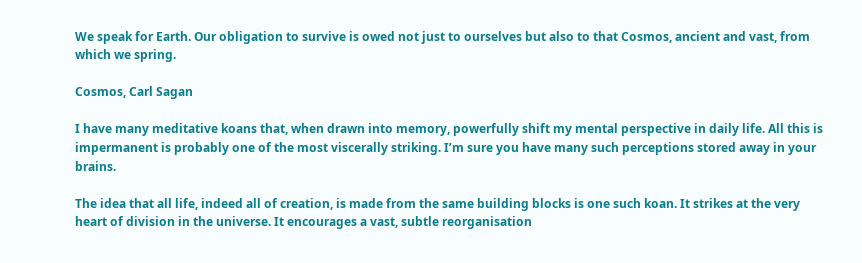We speak for Earth. Our obligation to survive is owed not just to ourselves but also to that Cosmos, ancient and vast, from which we spring.

Cosmos, Carl Sagan

I have many meditative koans that, when drawn into memory, powerfully shift my mental perspective in daily life. All this is impermanent is probably one of the most viscerally striking. I’m sure you have many such perceptions stored away in your brains.

The idea that all life, indeed all of creation, is made from the same building blocks is one such koan. It strikes at the very heart of division in the universe. It encourages a vast, subtle reorganisation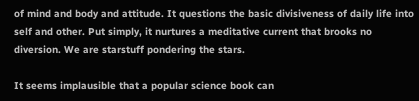of mind and body and attitude. It questions the basic divisiveness of daily life into self and other. Put simply, it nurtures a meditative current that brooks no diversion. We are starstuff pondering the stars.

It seems implausible that a popular science book can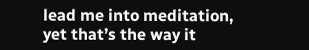lead me into meditation, yet that’s the way it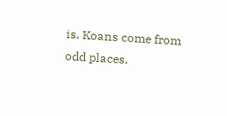is. Koans come from odd places.